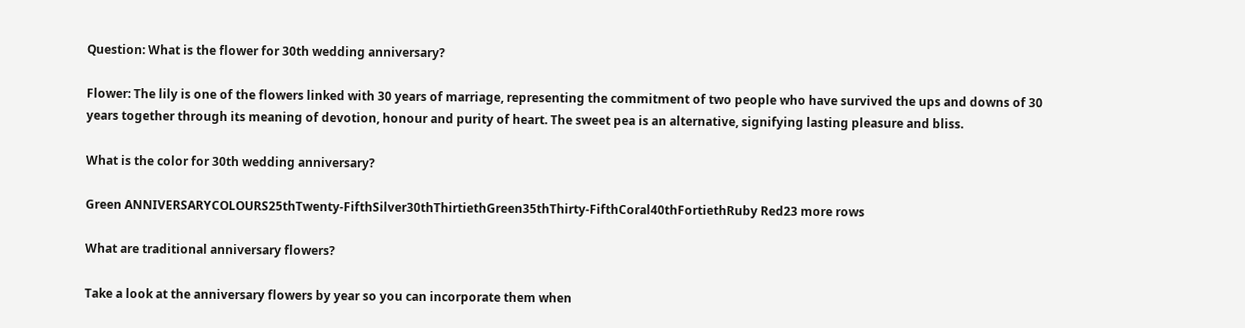Question: What is the flower for 30th wedding anniversary?

Flower: The lily is one of the flowers linked with 30 years of marriage, representing the commitment of two people who have survived the ups and downs of 30 years together through its meaning of devotion, honour and purity of heart. The sweet pea is an alternative, signifying lasting pleasure and bliss.

What is the color for 30th wedding anniversary?

Green ANNIVERSARYCOLOURS25thTwenty-FifthSilver30thThirtiethGreen35thThirty-FifthCoral40thFortiethRuby Red23 more rows

What are traditional anniversary flowers?

Take a look at the anniversary flowers by year so you can incorporate them when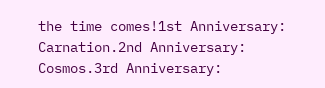the time comes!1st Anniversary: Carnation.2nd Anniversary: Cosmos.3rd Anniversary: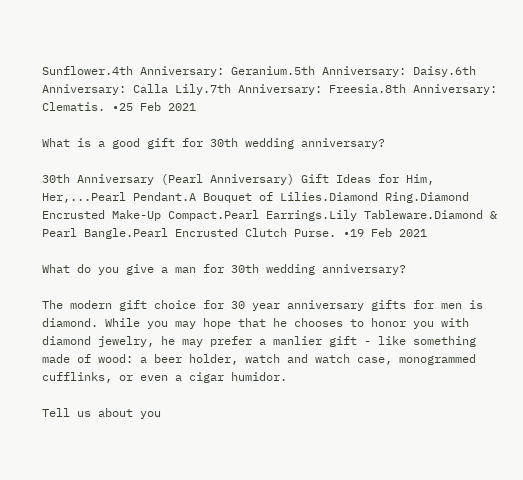Sunflower.4th Anniversary: Geranium.5th Anniversary: Daisy.6th Anniversary: Calla Lily.7th Anniversary: Freesia.8th Anniversary: Clematis. •25 Feb 2021

What is a good gift for 30th wedding anniversary?

30th Anniversary (Pearl Anniversary) Gift Ideas for Him, Her,...Pearl Pendant.A Bouquet of Lilies.Diamond Ring.Diamond Encrusted Make-Up Compact.Pearl Earrings.Lily Tableware.Diamond & Pearl Bangle.Pearl Encrusted Clutch Purse. •19 Feb 2021

What do you give a man for 30th wedding anniversary?

The modern gift choice for 30 year anniversary gifts for men is diamond. While you may hope that he chooses to honor you with diamond jewelry, he may prefer a manlier gift - like something made of wood: a beer holder, watch and watch case, monogrammed cufflinks, or even a cigar humidor.

Tell us about you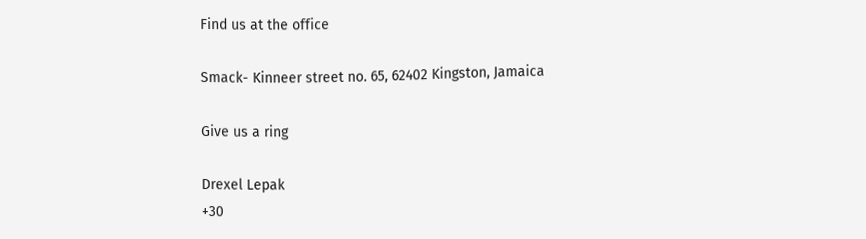Find us at the office

Smack- Kinneer street no. 65, 62402 Kingston, Jamaica

Give us a ring

Drexel Lepak
+30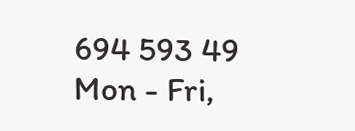694 593 49
Mon - Fri,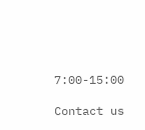7:00-15:00

Contact us